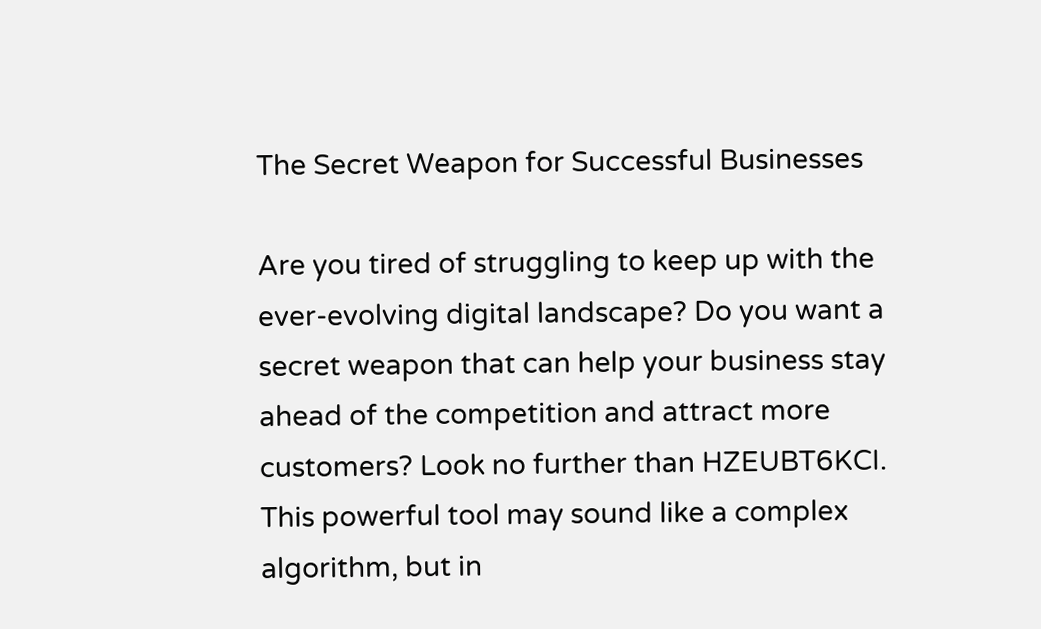The Secret Weapon for Successful Businesses

Are you tired of struggling to keep up with the ever-evolving digital landscape? Do you want a secret weapon that can help your business stay ahead of the competition and attract more customers? Look no further than HZEUBT6KCI. This powerful tool may sound like a complex algorithm, but in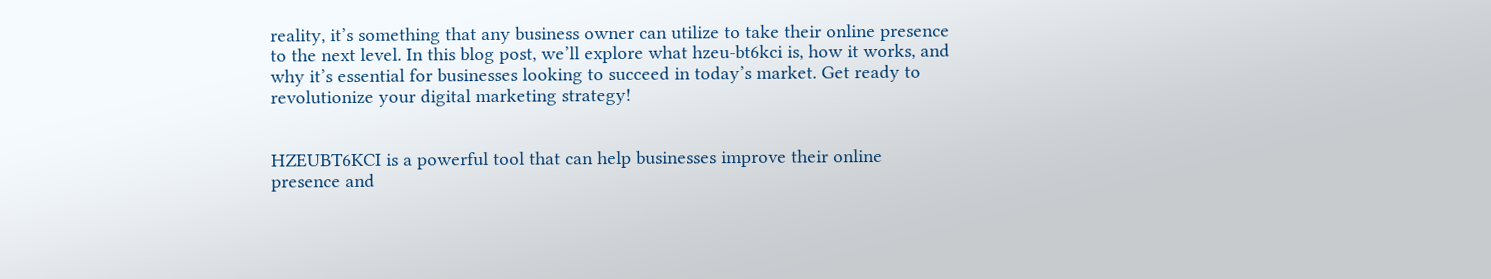reality, it’s something that any business owner can utilize to take their online presence to the next level. In this blog post, we’ll explore what hzeu-bt6kci is, how it works, and why it’s essential for businesses looking to succeed in today’s market. Get ready to revolutionize your digital marketing strategy!


HZEUBT6KCI is a powerful tool that can help businesses improve their online presence and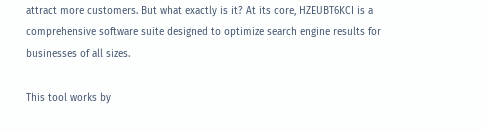attract more customers. But what exactly is it? At its core, HZEUBT6KCI is a comprehensive software suite designed to optimize search engine results for businesses of all sizes.

This tool works by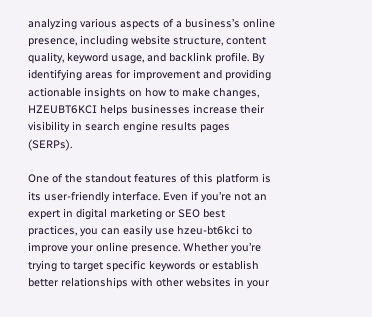analyzing various aspects of a business’s online presence, including website structure, content quality, keyword usage, and backlink profile. By identifying areas for improvement and providing actionable insights on how to make changes, HZEUBT6KCI helps businesses increase their visibility in search engine results pages (SERPs).

One of the standout features of this platform is its user-friendly interface. Even if you’re not an expert in digital marketing or SEO best practices, you can easily use hzeu-bt6kci to improve your online presence. Whether you’re trying to target specific keywords or establish better relationships with other websites in your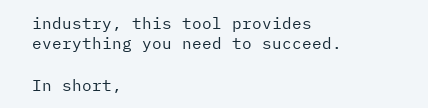industry, this tool provides everything you need to succeed.

In short,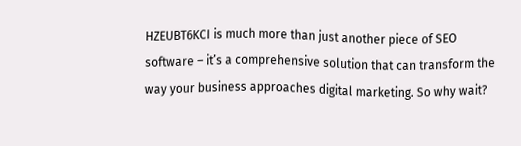HZEUBT6KCI is much more than just another piece of SEO software – it’s a comprehensive solution that can transform the way your business approaches digital marketing. So why wait?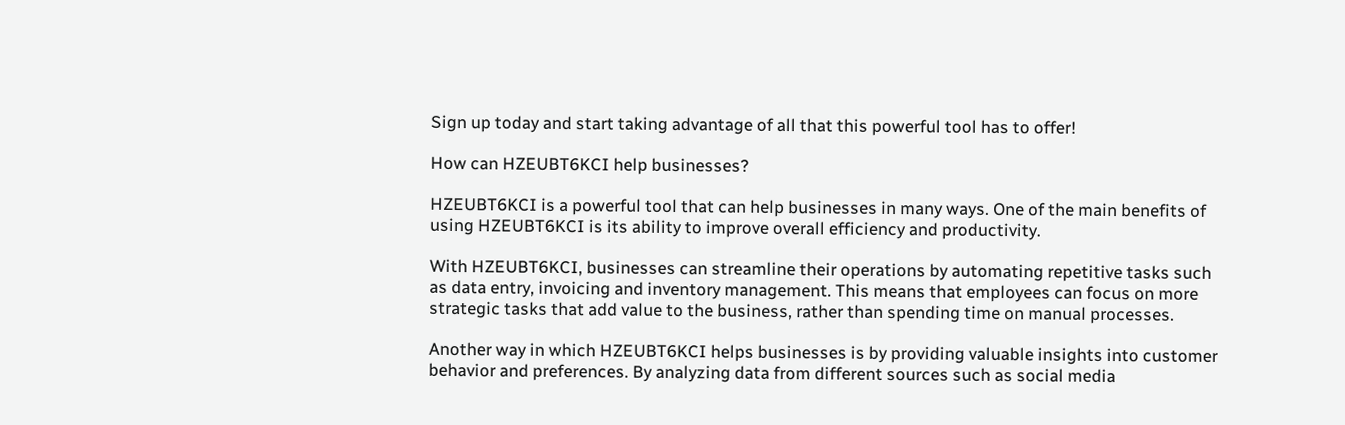Sign up today and start taking advantage of all that this powerful tool has to offer!

How can HZEUBT6KCI help businesses?

HZEUBT6KCI is a powerful tool that can help businesses in many ways. One of the main benefits of using HZEUBT6KCI is its ability to improve overall efficiency and productivity.

With HZEUBT6KCI, businesses can streamline their operations by automating repetitive tasks such as data entry, invoicing and inventory management. This means that employees can focus on more strategic tasks that add value to the business, rather than spending time on manual processes.

Another way in which HZEUBT6KCI helps businesses is by providing valuable insights into customer behavior and preferences. By analyzing data from different sources such as social media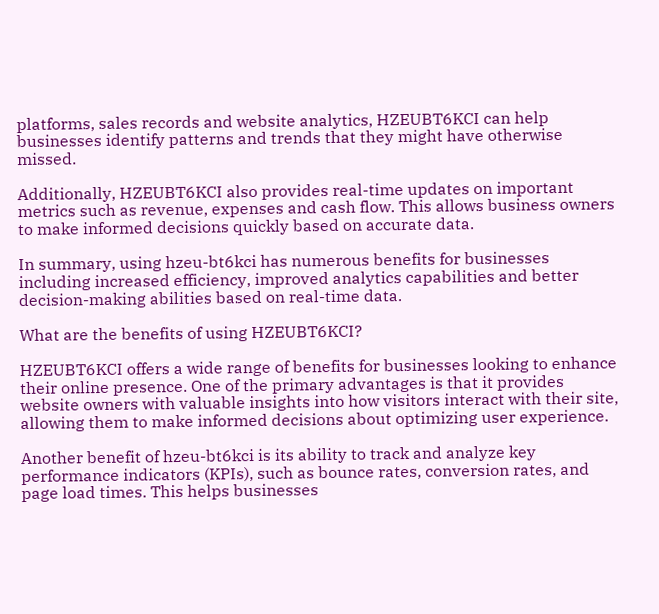platforms, sales records and website analytics, HZEUBT6KCI can help businesses identify patterns and trends that they might have otherwise missed.

Additionally, HZEUBT6KCI also provides real-time updates on important metrics such as revenue, expenses and cash flow. This allows business owners to make informed decisions quickly based on accurate data.

In summary, using hzeu-bt6kci has numerous benefits for businesses including increased efficiency, improved analytics capabilities and better decision-making abilities based on real-time data.

What are the benefits of using HZEUBT6KCI?

HZEUBT6KCI offers a wide range of benefits for businesses looking to enhance their online presence. One of the primary advantages is that it provides website owners with valuable insights into how visitors interact with their site, allowing them to make informed decisions about optimizing user experience.

Another benefit of hzeu-bt6kci is its ability to track and analyze key performance indicators (KPIs), such as bounce rates, conversion rates, and page load times. This helps businesses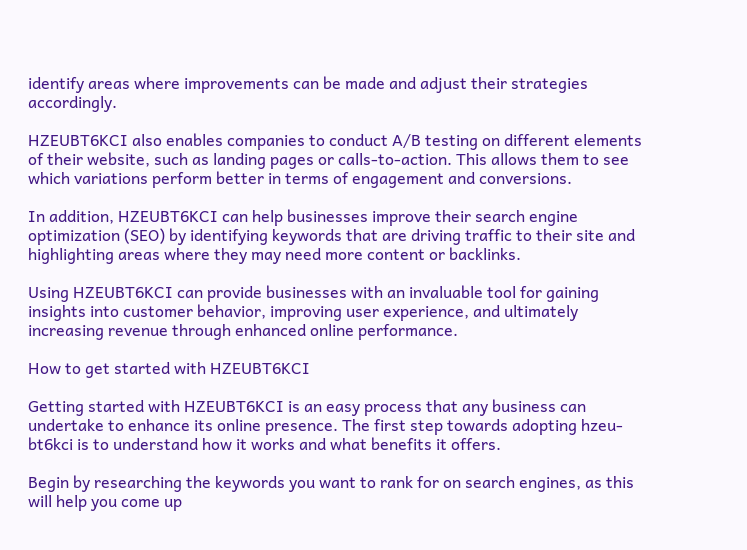identify areas where improvements can be made and adjust their strategies accordingly.

HZEUBT6KCI also enables companies to conduct A/B testing on different elements of their website, such as landing pages or calls-to-action. This allows them to see which variations perform better in terms of engagement and conversions.

In addition, HZEUBT6KCI can help businesses improve their search engine optimization (SEO) by identifying keywords that are driving traffic to their site and highlighting areas where they may need more content or backlinks.

Using HZEUBT6KCI can provide businesses with an invaluable tool for gaining insights into customer behavior, improving user experience, and ultimately increasing revenue through enhanced online performance.

How to get started with HZEUBT6KCI

Getting started with HZEUBT6KCI is an easy process that any business can undertake to enhance its online presence. The first step towards adopting hzeu-bt6kci is to understand how it works and what benefits it offers.

Begin by researching the keywords you want to rank for on search engines, as this will help you come up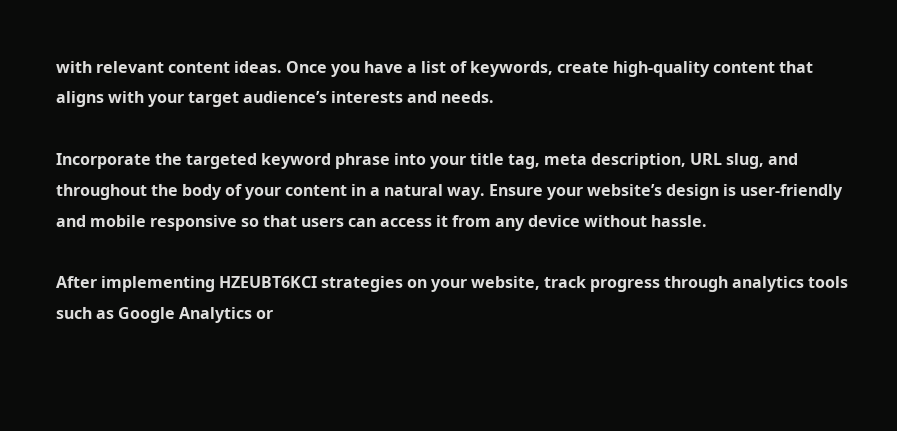with relevant content ideas. Once you have a list of keywords, create high-quality content that aligns with your target audience’s interests and needs.

Incorporate the targeted keyword phrase into your title tag, meta description, URL slug, and throughout the body of your content in a natural way. Ensure your website’s design is user-friendly and mobile responsive so that users can access it from any device without hassle.

After implementing HZEUBT6KCI strategies on your website, track progress through analytics tools such as Google Analytics or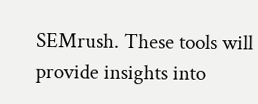SEMrush. These tools will provide insights into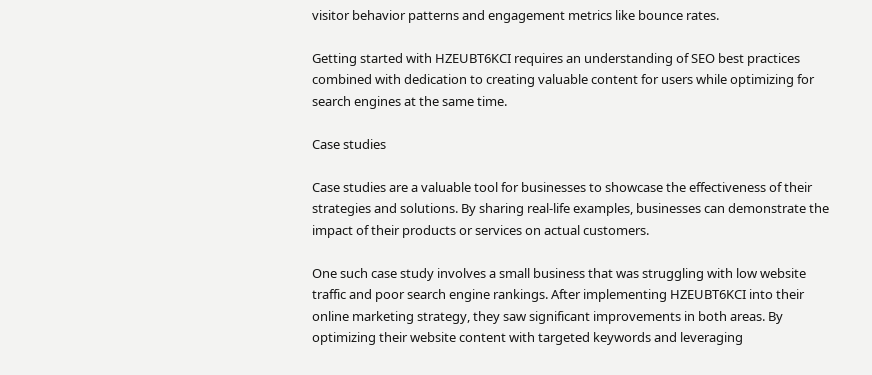visitor behavior patterns and engagement metrics like bounce rates.

Getting started with HZEUBT6KCI requires an understanding of SEO best practices combined with dedication to creating valuable content for users while optimizing for search engines at the same time.

Case studies

Case studies are a valuable tool for businesses to showcase the effectiveness of their strategies and solutions. By sharing real-life examples, businesses can demonstrate the impact of their products or services on actual customers.

One such case study involves a small business that was struggling with low website traffic and poor search engine rankings. After implementing HZEUBT6KCI into their online marketing strategy, they saw significant improvements in both areas. By optimizing their website content with targeted keywords and leveraging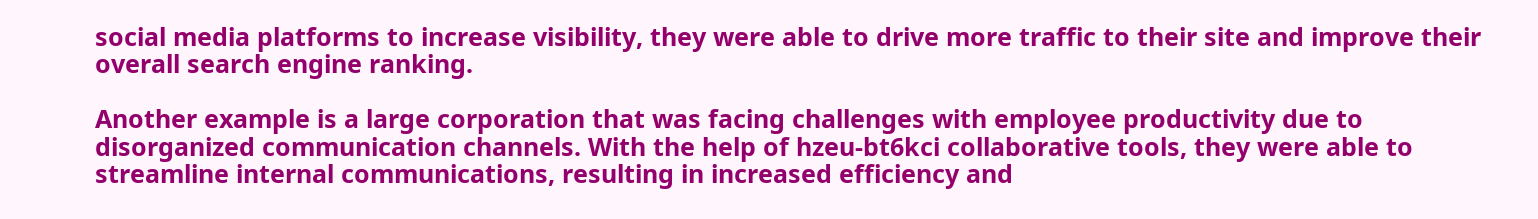social media platforms to increase visibility, they were able to drive more traffic to their site and improve their overall search engine ranking.

Another example is a large corporation that was facing challenges with employee productivity due to disorganized communication channels. With the help of hzeu-bt6kci collaborative tools, they were able to streamline internal communications, resulting in increased efficiency and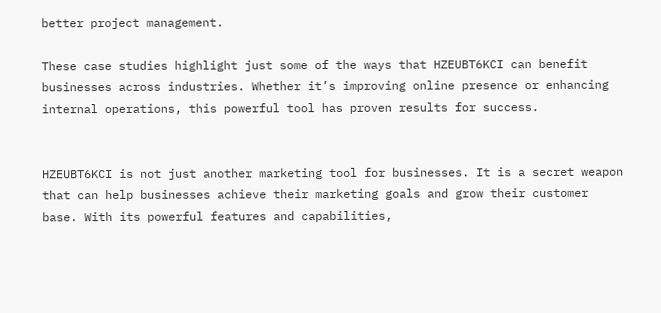better project management.

These case studies highlight just some of the ways that HZEUBT6KCI can benefit businesses across industries. Whether it’s improving online presence or enhancing internal operations, this powerful tool has proven results for success.


HZEUBT6KCI is not just another marketing tool for businesses. It is a secret weapon that can help businesses achieve their marketing goals and grow their customer base. With its powerful features and capabilities,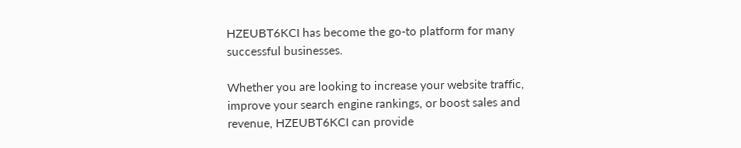HZEUBT6KCI has become the go-to platform for many successful businesses.

Whether you are looking to increase your website traffic, improve your search engine rankings, or boost sales and revenue, HZEUBT6KCI can provide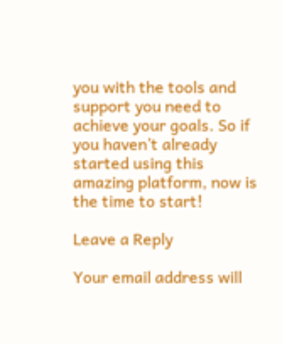you with the tools and support you need to achieve your goals. So if you haven’t already started using this amazing platform, now is the time to start!

Leave a Reply

Your email address will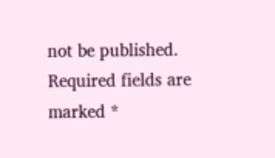not be published. Required fields are marked *